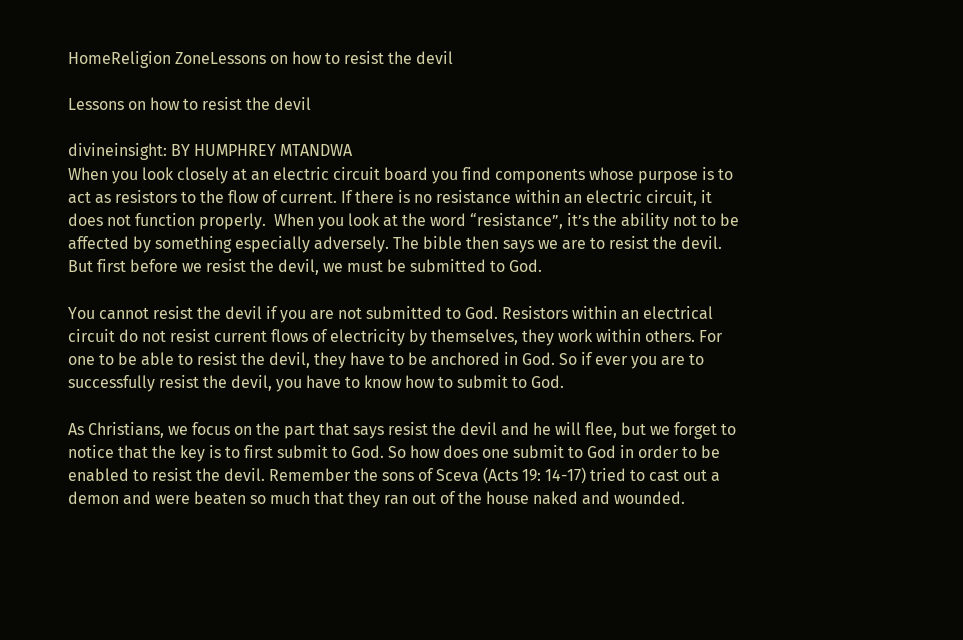HomeReligion ZoneLessons on how to resist the devil

Lessons on how to resist the devil

divineinsight: BY HUMPHREY MTANDWA
When you look closely at an electric circuit board you find components whose purpose is to act as resistors to the flow of current. If there is no resistance within an electric circuit, it does not function properly.  When you look at the word “resistance”, it’s the ability not to be affected by something especially adversely. The bible then says we are to resist the devil. But first before we resist the devil, we must be submitted to God.

You cannot resist the devil if you are not submitted to God. Resistors within an electrical circuit do not resist current flows of electricity by themselves, they work within others. For one to be able to resist the devil, they have to be anchored in God. So if ever you are to successfully resist the devil, you have to know how to submit to God.

As Christians, we focus on the part that says resist the devil and he will flee, but we forget to notice that the key is to first submit to God. So how does one submit to God in order to be enabled to resist the devil. Remember the sons of Sceva (Acts 19: 14-17) tried to cast out a demon and were beaten so much that they ran out of the house naked and wounded.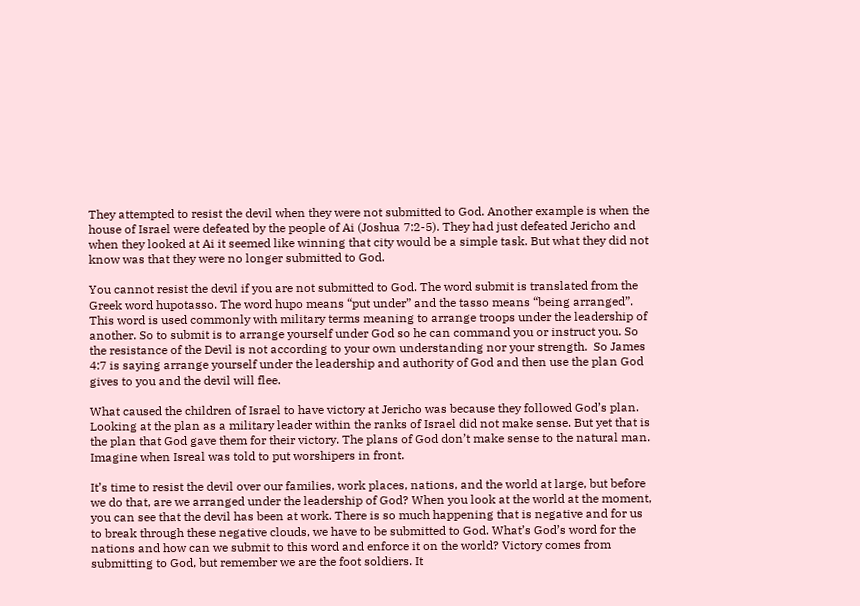They attempted to resist the devil when they were not submitted to God. Another example is when the house of Israel were defeated by the people of Ai (Joshua 7:2-5). They had just defeated Jericho and when they looked at Ai it seemed like winning that city would be a simple task. But what they did not know was that they were no longer submitted to God.

You cannot resist the devil if you are not submitted to God. The word submit is translated from the Greek word hupotasso. The word hupo means “put under” and the tasso means “being arranged”. This word is used commonly with military terms meaning to arrange troops under the leadership of another. So to submit is to arrange yourself under God so he can command you or instruct you. So the resistance of the Devil is not according to your own understanding nor your strength.  So James 4:7 is saying arrange yourself under the leadership and authority of God and then use the plan God gives to you and the devil will flee.

What caused the children of Israel to have victory at Jericho was because they followed God’s plan. Looking at the plan as a military leader within the ranks of Israel did not make sense. But yet that is the plan that God gave them for their victory. The plans of God don’t make sense to the natural man. Imagine when Isreal was told to put worshipers in front.

It’s time to resist the devil over our families, work places, nations, and the world at large, but before we do that, are we arranged under the leadership of God? When you look at the world at the moment, you can see that the devil has been at work. There is so much happening that is negative and for us to break through these negative clouds, we have to be submitted to God. What’s God’s word for the nations and how can we submit to this word and enforce it on the world? Victory comes from submitting to God, but remember we are the foot soldiers. It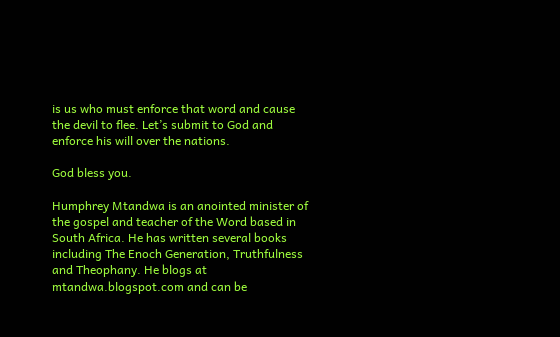is us who must enforce that word and cause the devil to flee. Let’s submit to God and enforce his will over the nations.

God bless you.

Humphrey Mtandwa is an anointed minister of the gospel and teacher of the Word based in South Africa. He has written several books including The Enoch Generation, Truthfulness and Theophany. He blogs at mtandwa.blogspot.com and can be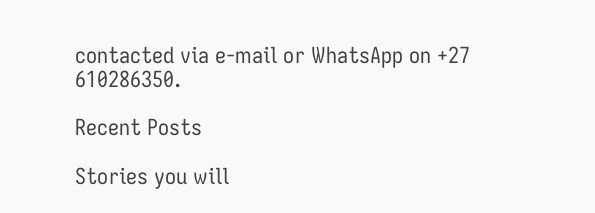contacted via e-mail or WhatsApp on +27 610286350.

Recent Posts

Stories you will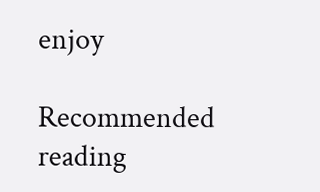enjoy

Recommended reading